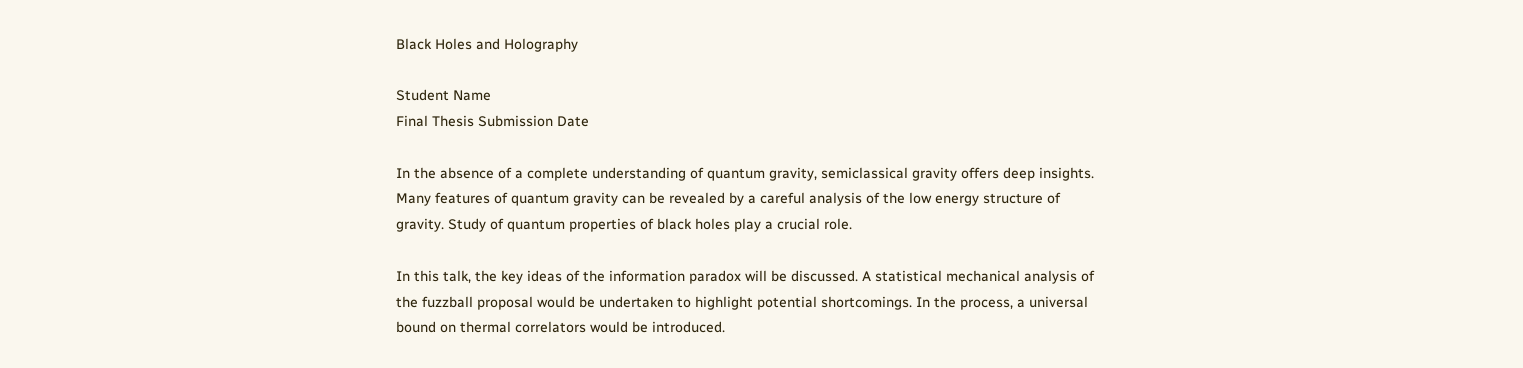Black Holes and Holography

Student Name
Final Thesis Submission Date

In the absence of a complete understanding of quantum gravity, semiclassical gravity offers deep insights. Many features of quantum gravity can be revealed by a careful analysis of the low energy structure of gravity. Study of quantum properties of black holes play a crucial role.

In this talk, the key ideas of the information paradox will be discussed. A statistical mechanical analysis of the fuzzball proposal would be undertaken to highlight potential shortcomings. In the process, a universal bound on thermal correlators would be introduced.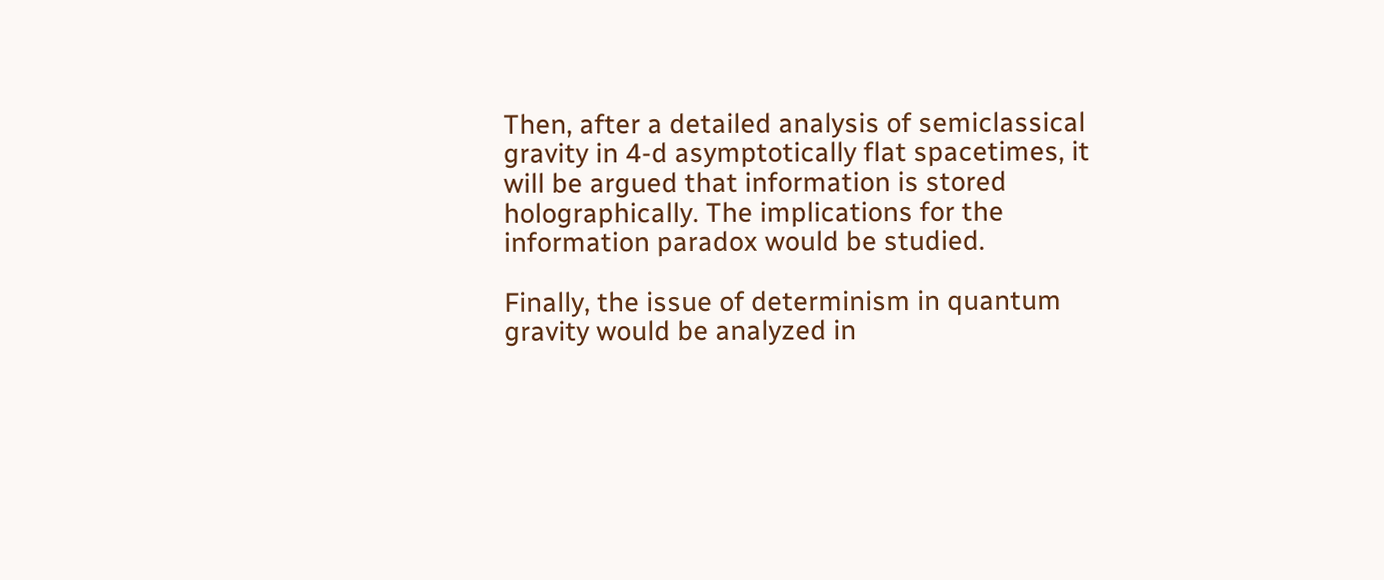Then, after a detailed analysis of semiclassical gravity in 4-d asymptotically flat spacetimes, it will be argued that information is stored holographically. The implications for the information paradox would be studied.

Finally, the issue of determinism in quantum gravity would be analyzed in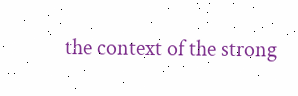the context of the strong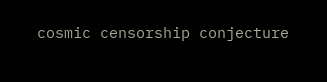cosmic censorship conjecture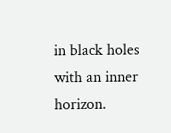in black holes with an inner horizon.